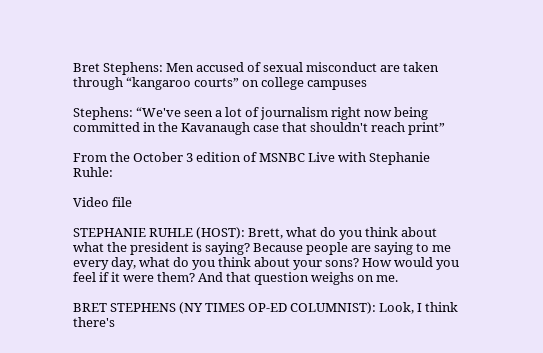Bret Stephens: Men accused of sexual misconduct are taken through “kangaroo courts” on college campuses

Stephens: “We've seen a lot of journalism right now being committed in the Kavanaugh case that shouldn't reach print”

From the October 3 edition of MSNBC Live with Stephanie Ruhle:

Video file

STEPHANIE RUHLE (HOST): Brett, what do you think about what the president is saying? Because people are saying to me every day, what do you think about your sons? How would you feel if it were them? And that question weighs on me.

BRET STEPHENS (NY TIMES OP-ED COLUMNIST): Look, I think there's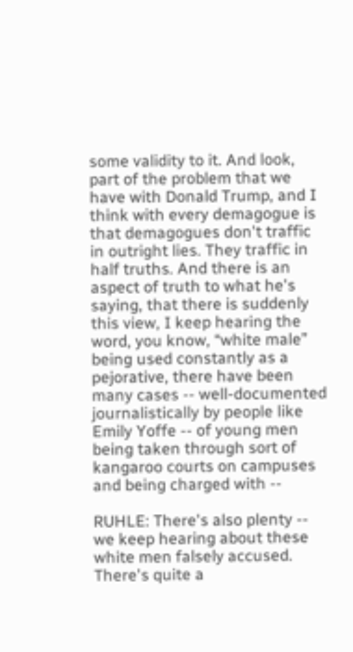some validity to it. And look, part of the problem that we have with Donald Trump, and I think with every demagogue is that demagogues don't traffic in outright lies. They traffic in half truths. And there is an aspect of truth to what he's saying, that there is suddenly this view, I keep hearing the word, you know, “white male” being used constantly as a pejorative, there have been many cases -- well-documented journalistically by people like Emily Yoffe -- of young men being taken through sort of kangaroo courts on campuses and being charged with --

RUHLE: There's also plenty -- we keep hearing about these white men falsely accused. There's quite a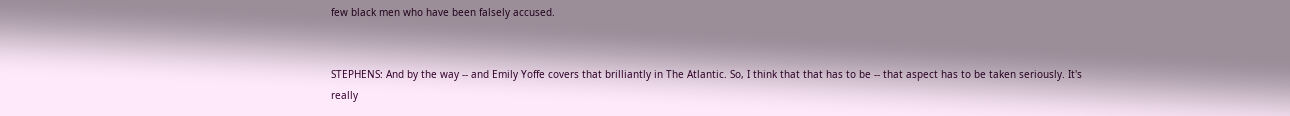few black men who have been falsely accused.


STEPHENS: And by the way -- and Emily Yoffe covers that brilliantly in The Atlantic. So, I think that that has to be -- that aspect has to be taken seriously. It's really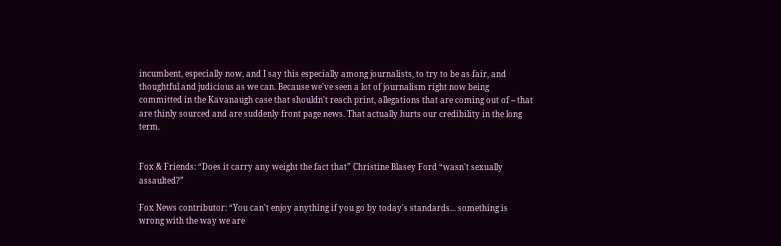incumbent, especially now, and I say this especially among journalists, to try to be as fair, and thoughtful and judicious as we can. Because we've seen a lot of journalism right now being committed in the Kavanaugh case that shouldn't reach print, allegations that are coming out of -- that are thinly sourced and are suddenly front page news. That actually hurts our credibility in the long term.


Fox & Friends: “Does it carry any weight the fact that” Christine Blasey Ford “wasn't sexually assaulted?”

Fox News contributor: “You can't enjoy anything if you go by today's standards... something is wrong with the way we are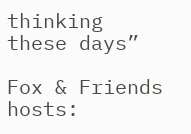thinking these days”

Fox & Friends hosts: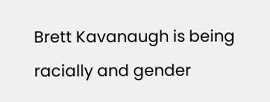Brett Kavanaugh is being racially and gender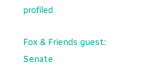profiled

Fox & Friends guest: Senate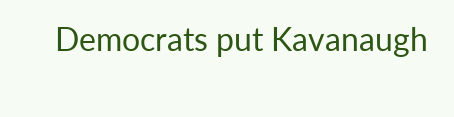Democrats put Kavanaugh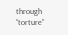through “torture”